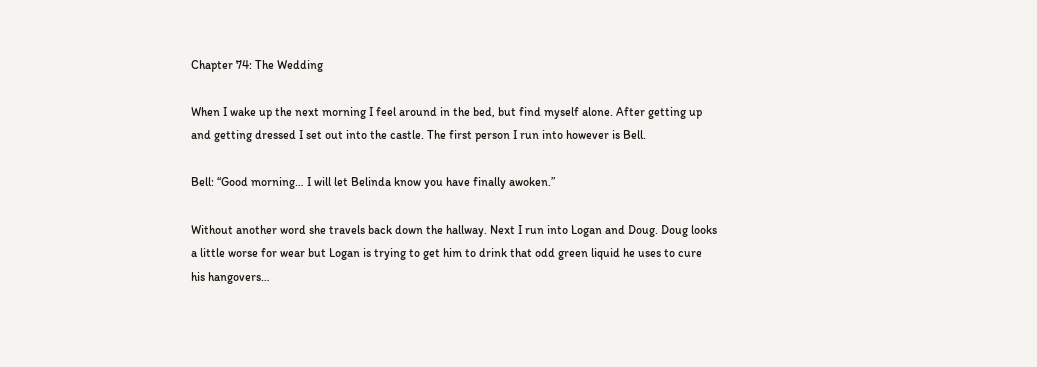Chapter 74: The Wedding

When I wake up the next morning I feel around in the bed, but find myself alone. After getting up and getting dressed I set out into the castle. The first person I run into however is Bell.

Bell: “Good morning… I will let Belinda know you have finally awoken.”

Without another word she travels back down the hallway. Next I run into Logan and Doug. Doug looks a little worse for wear but Logan is trying to get him to drink that odd green liquid he uses to cure his hangovers…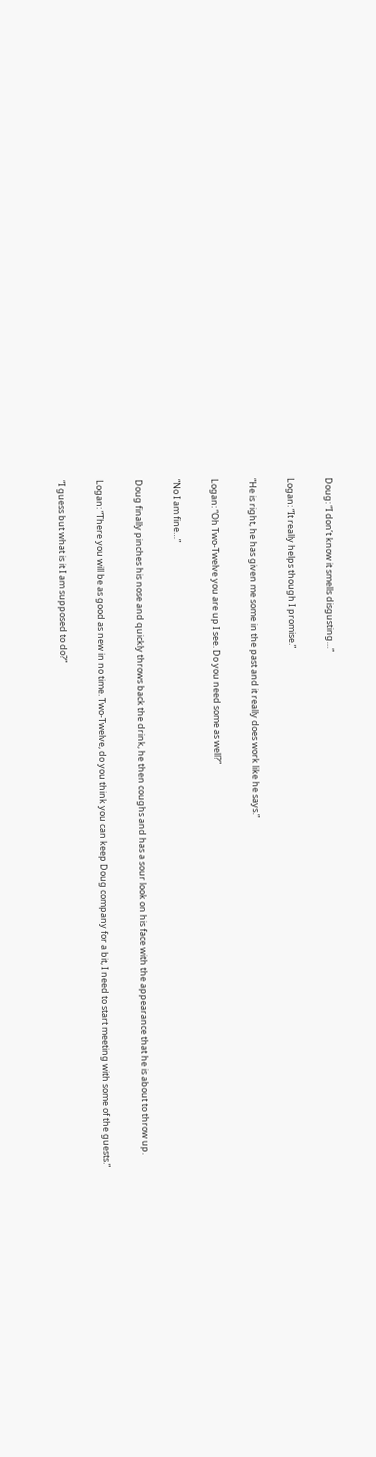Doug: “I don’t know it smells disgusting…”

Logan: “It really helps though I promise.”

“He is right, he has given me some in the past and it really does work like he says.”

Logan: “Oh Two-Twelve you are up I see. Do you need some as well?”

“No I am fine…”

Doug finally pinches his nose and quickly throws back the drink, he then coughs and has a sour look on his face with the appearance that he is about to throw up.

Logan: “There you will be as good as new in no time. Two-Twelve, do you think you can keep Doug company for a bit, I need to start meeting with some of the guests.”

“I guess but what is it I am supposed to do?”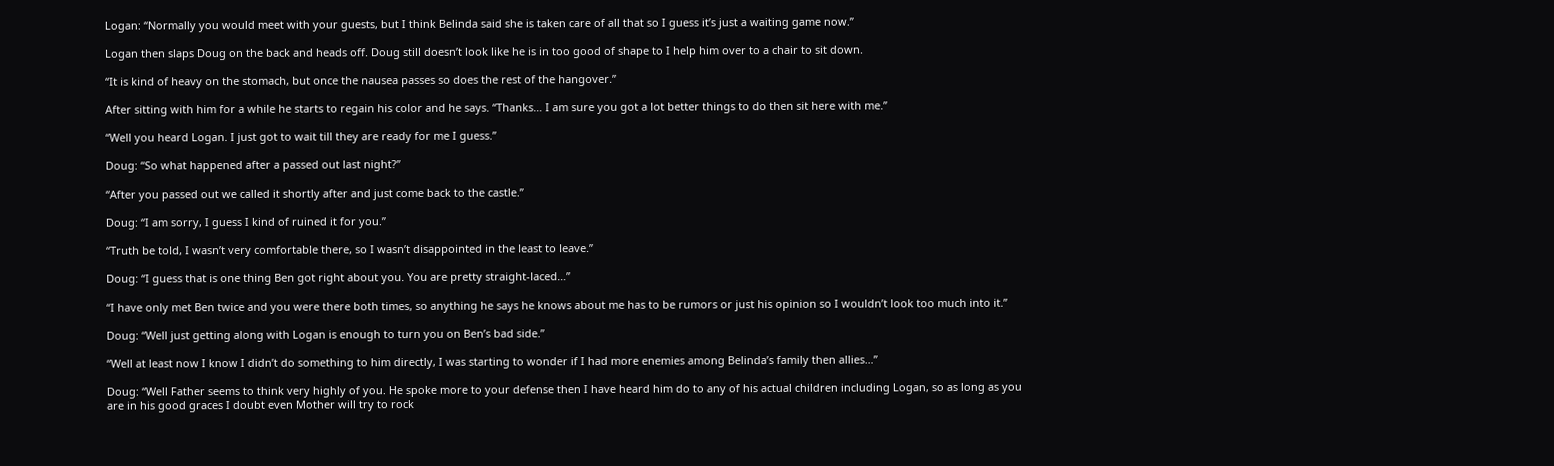Logan: “Normally you would meet with your guests, but I think Belinda said she is taken care of all that so I guess it’s just a waiting game now.”

Logan then slaps Doug on the back and heads off. Doug still doesn’t look like he is in too good of shape to I help him over to a chair to sit down.

“It is kind of heavy on the stomach, but once the nausea passes so does the rest of the hangover.”

After sitting with him for a while he starts to regain his color and he says. “Thanks… I am sure you got a lot better things to do then sit here with me.”

“Well you heard Logan. I just got to wait till they are ready for me I guess.”

Doug: “So what happened after a passed out last night?”

“After you passed out we called it shortly after and just come back to the castle.”

Doug: “I am sorry, I guess I kind of ruined it for you.”

“Truth be told, I wasn’t very comfortable there, so I wasn’t disappointed in the least to leave.”

Doug: “I guess that is one thing Ben got right about you. You are pretty straight-laced…”

“I have only met Ben twice and you were there both times, so anything he says he knows about me has to be rumors or just his opinion so I wouldn’t look too much into it.”

Doug: “Well just getting along with Logan is enough to turn you on Ben’s bad side.”

“Well at least now I know I didn’t do something to him directly, I was starting to wonder if I had more enemies among Belinda’s family then allies…”

Doug: “Well Father seems to think very highly of you. He spoke more to your defense then I have heard him do to any of his actual children including Logan, so as long as you are in his good graces I doubt even Mother will try to rock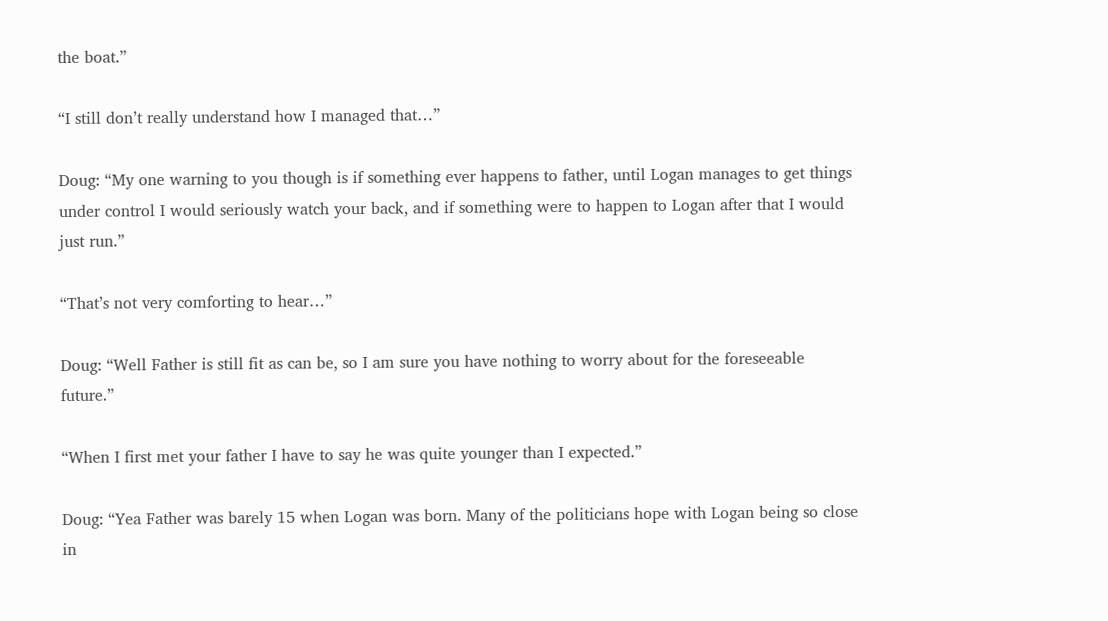the boat.”

“I still don’t really understand how I managed that…”

Doug: “My one warning to you though is if something ever happens to father, until Logan manages to get things under control I would seriously watch your back, and if something were to happen to Logan after that I would just run.”

“That’s not very comforting to hear…”

Doug: “Well Father is still fit as can be, so I am sure you have nothing to worry about for the foreseeable future.”

“When I first met your father I have to say he was quite younger than I expected.”

Doug: “Yea Father was barely 15 when Logan was born. Many of the politicians hope with Logan being so close in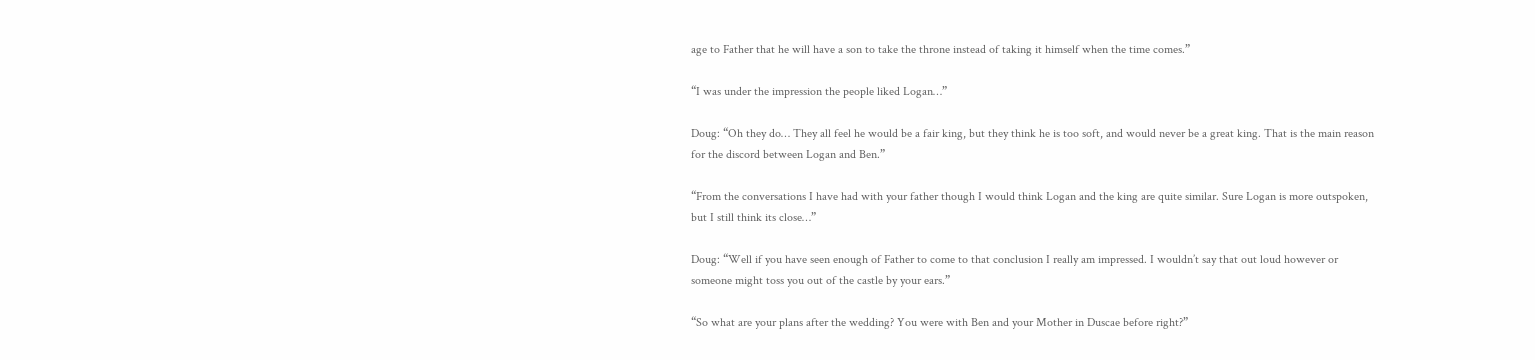age to Father that he will have a son to take the throne instead of taking it himself when the time comes.”

“I was under the impression the people liked Logan…”

Doug: “Oh they do… They all feel he would be a fair king, but they think he is too soft, and would never be a great king. That is the main reason for the discord between Logan and Ben.”

“From the conversations I have had with your father though I would think Logan and the king are quite similar. Sure Logan is more outspoken, but I still think its close…”

Doug: “Well if you have seen enough of Father to come to that conclusion I really am impressed. I wouldn’t say that out loud however or someone might toss you out of the castle by your ears.”

“So what are your plans after the wedding? You were with Ben and your Mother in Duscae before right?”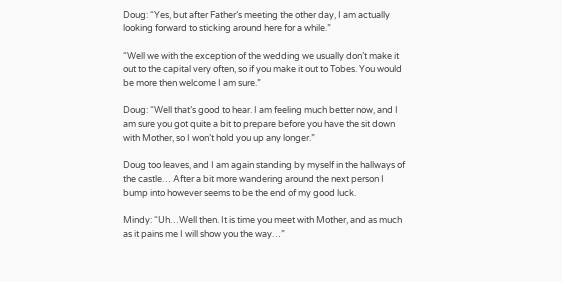Doug: “Yes, but after Father’s meeting the other day, I am actually looking forward to sticking around here for a while.”

“Well we with the exception of the wedding we usually don’t make it out to the capital very often, so if you make it out to Tobes. You would be more then welcome I am sure.”

Doug: “Well that’s good to hear. I am feeling much better now, and I am sure you got quite a bit to prepare before you have the sit down with Mother, so I won’t hold you up any longer.”

Doug too leaves, and I am again standing by myself in the hallways of the castle… After a bit more wandering around the next person I bump into however seems to be the end of my good luck.

Mindy: “Uh…Well then. It is time you meet with Mother, and as much as it pains me I will show you the way…”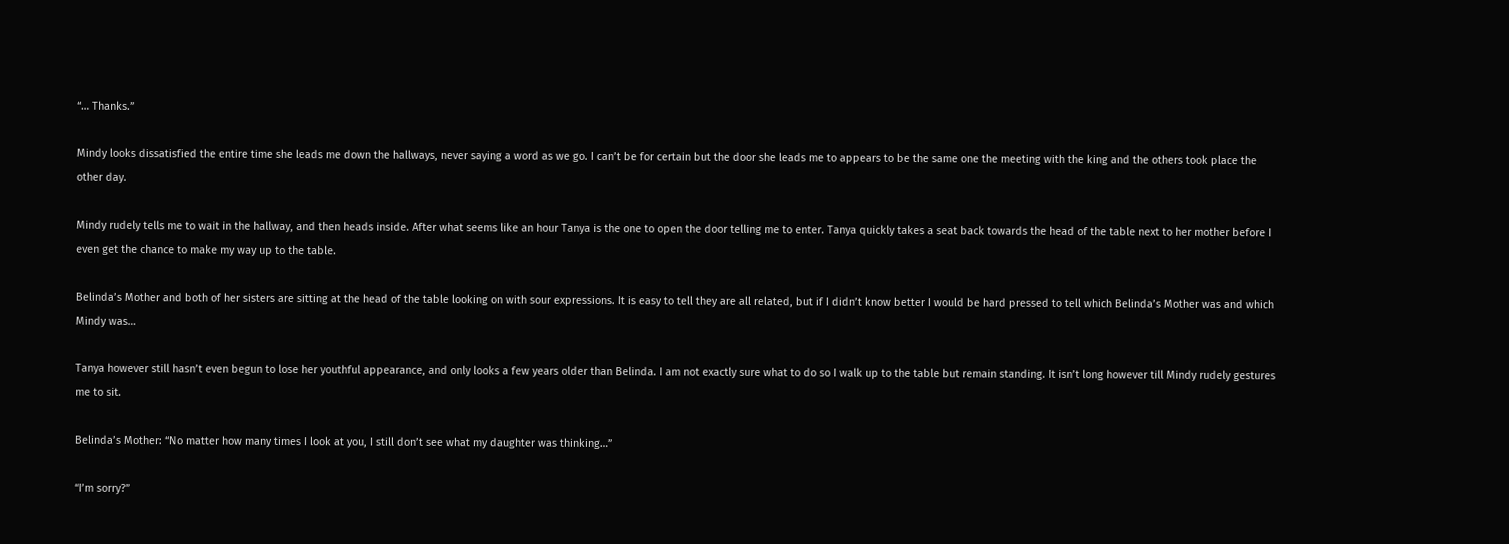“… Thanks.”

Mindy looks dissatisfied the entire time she leads me down the hallways, never saying a word as we go. I can’t be for certain but the door she leads me to appears to be the same one the meeting with the king and the others took place the other day.

Mindy rudely tells me to wait in the hallway, and then heads inside. After what seems like an hour Tanya is the one to open the door telling me to enter. Tanya quickly takes a seat back towards the head of the table next to her mother before I even get the chance to make my way up to the table.

Belinda’s Mother and both of her sisters are sitting at the head of the table looking on with sour expressions. It is easy to tell they are all related, but if I didn’t know better I would be hard pressed to tell which Belinda’s Mother was and which Mindy was…

Tanya however still hasn’t even begun to lose her youthful appearance, and only looks a few years older than Belinda. I am not exactly sure what to do so I walk up to the table but remain standing. It isn’t long however till Mindy rudely gestures me to sit.

Belinda’s Mother: “No matter how many times I look at you, I still don’t see what my daughter was thinking…”

“I’m sorry?”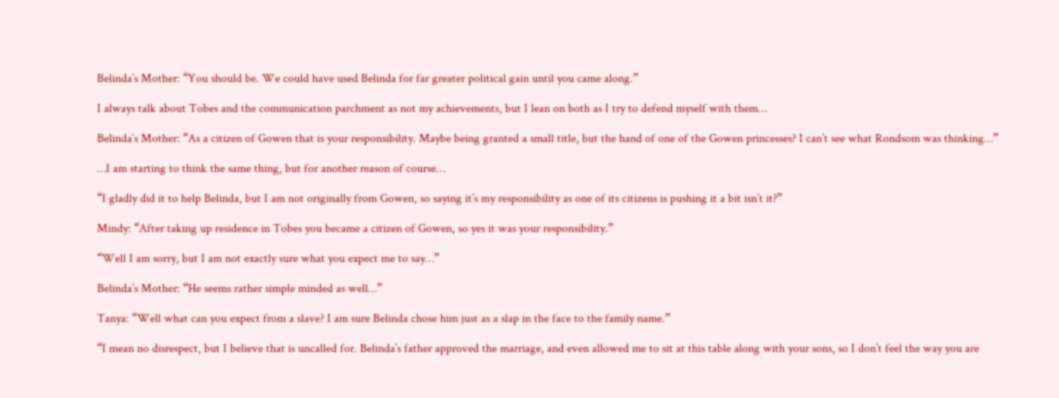Belinda’s Mother: “You should be. We could have used Belinda for far greater political gain until you came along.”

I always talk about Tobes and the communication parchment as not my achievements, but I lean on both as I try to defend myself with them…

Belinda’s Mother: “As a citizen of Gowen that is your responsibility. Maybe being granted a small title, but the hand of one of the Gowen princesses? I can’t see what Rondsom was thinking…”

…I am starting to think the same thing, but for another reason of course…

“I gladly did it to help Belinda, but I am not originally from Gowen, so saying it’s my responsibility as one of its citizens is pushing it a bit isn’t it?”

Mindy: “After taking up residence in Tobes you became a citizen of Gowen, so yes it was your responsibility.”

“Well I am sorry, but I am not exactly sure what you expect me to say…”

Belinda’s Mother: “He seems rather simple minded as well…”

Tanya: “Well what can you expect from a slave? I am sure Belinda chose him just as a slap in the face to the family name.”

“I mean no disrespect, but I believe that is uncalled for. Belinda’s father approved the marriage, and even allowed me to sit at this table along with your sons, so I don’t feel the way you are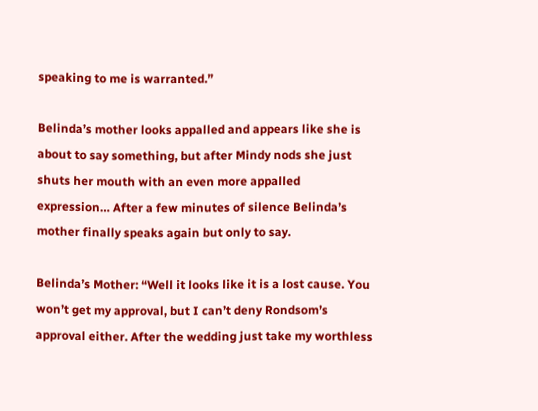speaking to me is warranted.”

Belinda’s mother looks appalled and appears like she is about to say something, but after Mindy nods she just shuts her mouth with an even more appalled expression… After a few minutes of silence Belinda’s mother finally speaks again but only to say.

Belinda’s Mother: “Well it looks like it is a lost cause. You won’t get my approval, but I can’t deny Rondsom’s approval either. After the wedding just take my worthless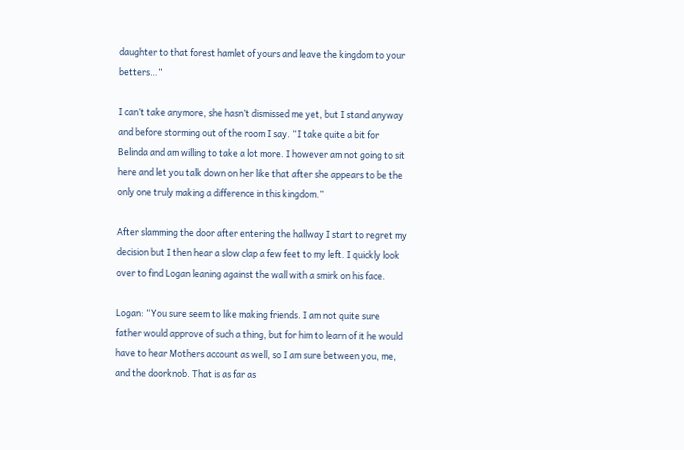daughter to that forest hamlet of yours and leave the kingdom to your betters…”

I can’t take anymore, she hasn’t dismissed me yet, but I stand anyway and before storming out of the room I say. “I take quite a bit for Belinda and am willing to take a lot more. I however am not going to sit here and let you talk down on her like that after she appears to be the only one truly making a difference in this kingdom.”

After slamming the door after entering the hallway I start to regret my decision but I then hear a slow clap a few feet to my left. I quickly look over to find Logan leaning against the wall with a smirk on his face.

Logan: “You sure seem to like making friends. I am not quite sure father would approve of such a thing, but for him to learn of it he would have to hear Mothers account as well, so I am sure between you, me, and the doorknob. That is as far as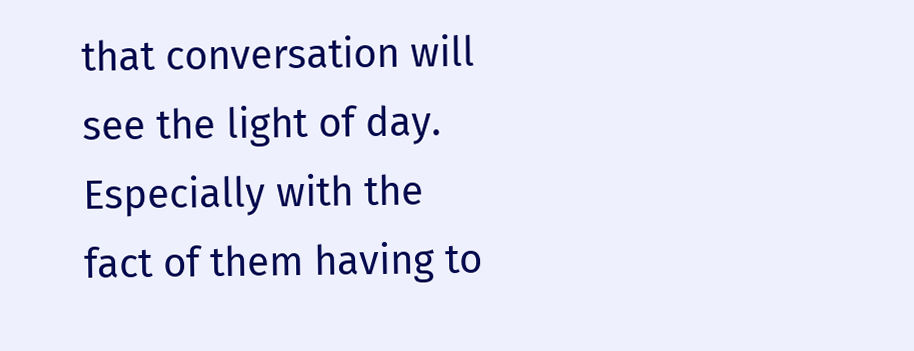that conversation will see the light of day. Especially with the fact of them having to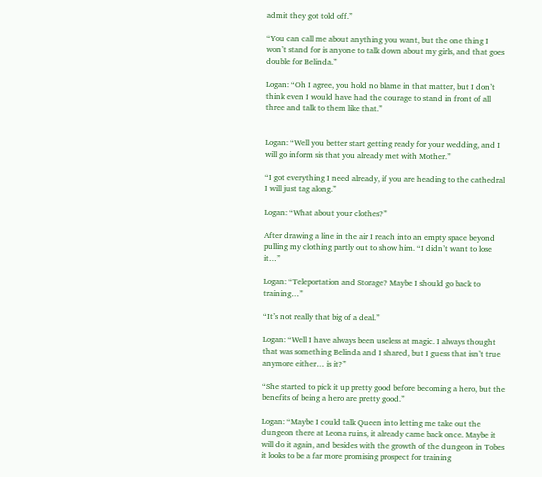admit they got told off.”

“You can call me about anything you want, but the one thing I won’t stand for is anyone to talk down about my girls, and that goes double for Belinda.”

Logan: “Oh I agree, you hold no blame in that matter, but I don’t think even I would have had the courage to stand in front of all three and talk to them like that.”


Logan: “Well you better start getting ready for your wedding, and I will go inform sis that you already met with Mother.”

“I got everything I need already, if you are heading to the cathedral I will just tag along.”

Logan: “What about your clothes?”

After drawing a line in the air I reach into an empty space beyond pulling my clothing partly out to show him. “I didn’t want to lose it…”

Logan: “Teleportation and Storage? Maybe I should go back to training…”

“It’s not really that big of a deal.”

Logan: “Well I have always been useless at magic. I always thought that was something Belinda and I shared, but I guess that isn’t true anymore either… is it?”

“She started to pick it up pretty good before becoming a hero, but the benefits of being a hero are pretty good.”

Logan: “Maybe I could talk Queen into letting me take out the dungeon there at Leona ruins, it already came back once. Maybe it will do it again, and besides with the growth of the dungeon in Tobes it looks to be a far more promising prospect for training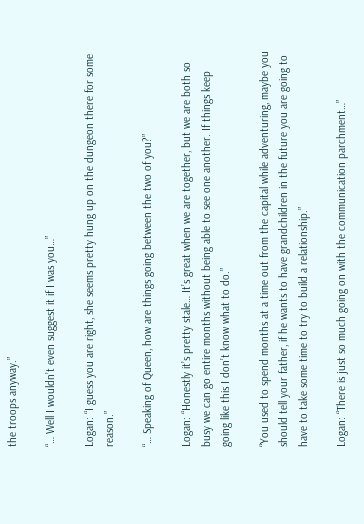the troops anyway.”

“… Well I wouldn’t even suggest it if I was you…”

Logan: “I guess you are right, she seems pretty hung up on the dungeon there for some reason.”

“… Speaking of Queen, how are things going between the two of you?”

Logan: “Honestly it’s pretty stale… It’s great when we are together, but we are both so busy we can go entire months without being able to see one another. If things keep going like this I don’t know what to do.”

“You used to spend months at a time out from the capital while adventuring, maybe you should tell your father, if he wants to have grandchildren in the future you are going to have to take some time to try to build a relationship.”

Logan: “There is just so much going on with the communication parchment…”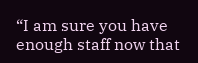“I am sure you have enough staff now that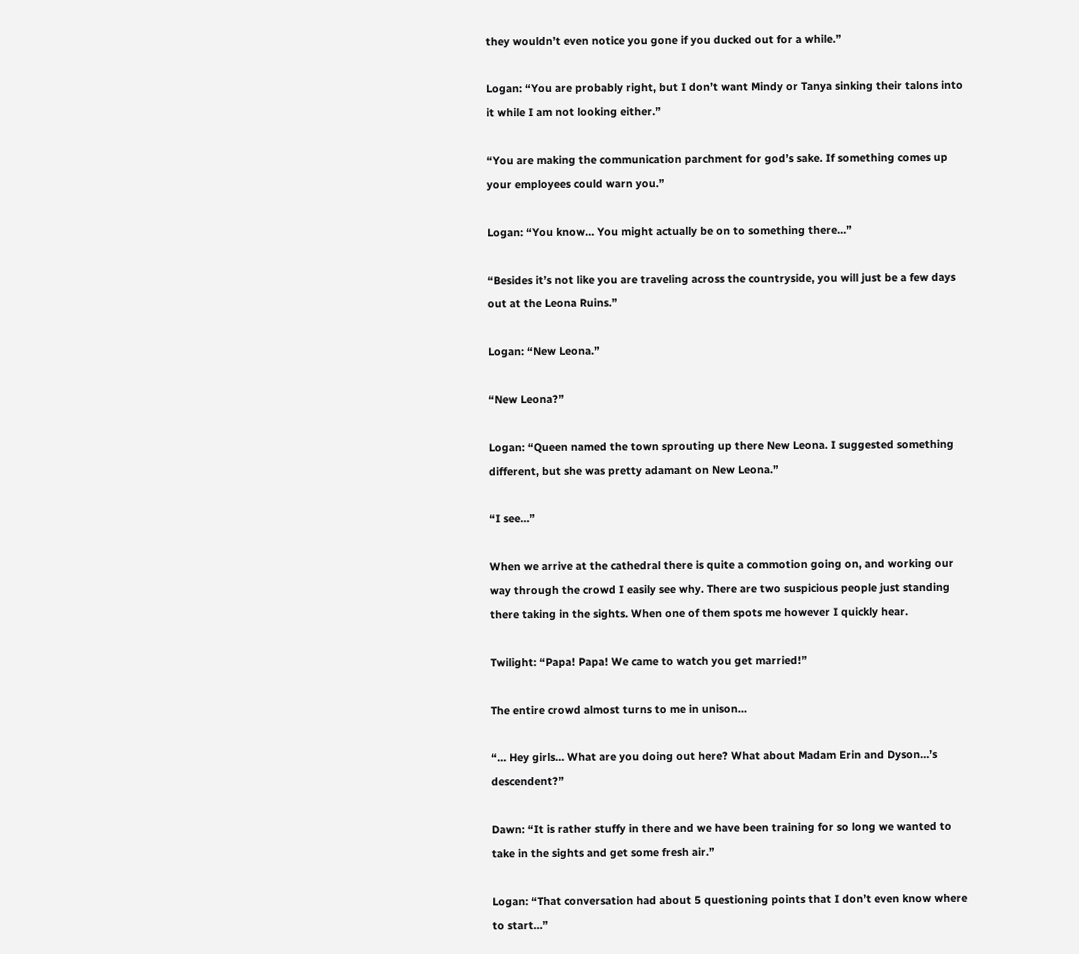they wouldn’t even notice you gone if you ducked out for a while.”

Logan: “You are probably right, but I don’t want Mindy or Tanya sinking their talons into it while I am not looking either.”

“You are making the communication parchment for god’s sake. If something comes up your employees could warn you.”

Logan: “You know… You might actually be on to something there…”

“Besides it’s not like you are traveling across the countryside, you will just be a few days out at the Leona Ruins.”

Logan: “New Leona.”

“New Leona?”

Logan: “Queen named the town sprouting up there New Leona. I suggested something different, but she was pretty adamant on New Leona.”

“I see…”

When we arrive at the cathedral there is quite a commotion going on, and working our way through the crowd I easily see why. There are two suspicious people just standing there taking in the sights. When one of them spots me however I quickly hear.

Twilight: “Papa! Papa! We came to watch you get married!”

The entire crowd almost turns to me in unison…

“… Hey girls… What are you doing out here? What about Madam Erin and Dyson…’s descendent?”

Dawn: “It is rather stuffy in there and we have been training for so long we wanted to take in the sights and get some fresh air.”

Logan: “That conversation had about 5 questioning points that I don’t even know where to start…”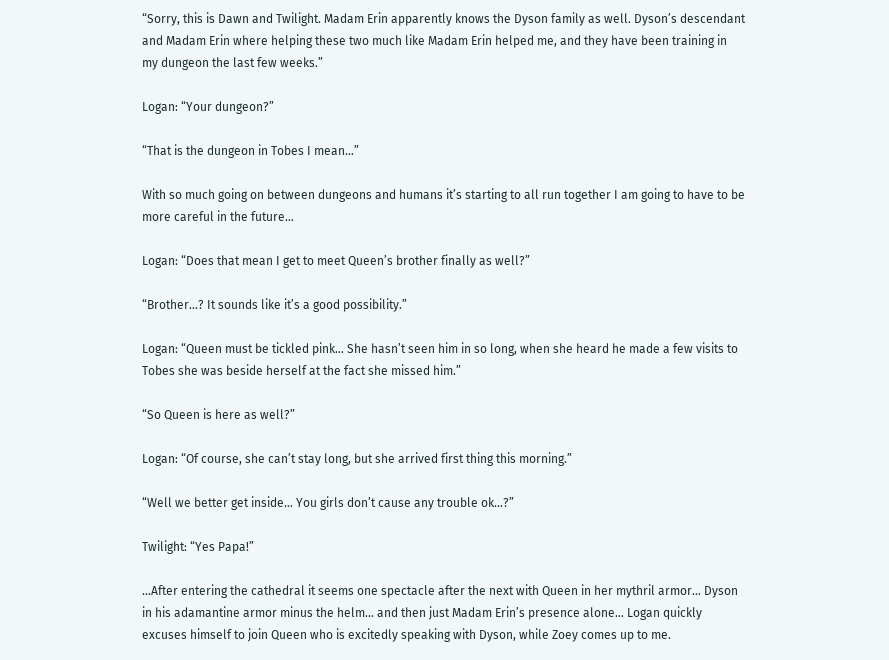“Sorry, this is Dawn and Twilight. Madam Erin apparently knows the Dyson family as well. Dyson’s descendant and Madam Erin where helping these two much like Madam Erin helped me, and they have been training in my dungeon the last few weeks.”

Logan: “Your dungeon?”

“That is the dungeon in Tobes I mean…”

With so much going on between dungeons and humans it’s starting to all run together I am going to have to be more careful in the future…

Logan: “Does that mean I get to meet Queen’s brother finally as well?”

“Brother…? It sounds like it’s a good possibility.”

Logan: “Queen must be tickled pink… She hasn’t seen him in so long, when she heard he made a few visits to Tobes she was beside herself at the fact she missed him.”

“So Queen is here as well?”

Logan: “Of course, she can’t stay long, but she arrived first thing this morning.”

“Well we better get inside… You girls don’t cause any trouble ok…?”

Twilight: “Yes Papa!”

…After entering the cathedral it seems one spectacle after the next with Queen in her mythril armor… Dyson in his adamantine armor minus the helm… and then just Madam Erin’s presence alone… Logan quickly excuses himself to join Queen who is excitedly speaking with Dyson, while Zoey comes up to me.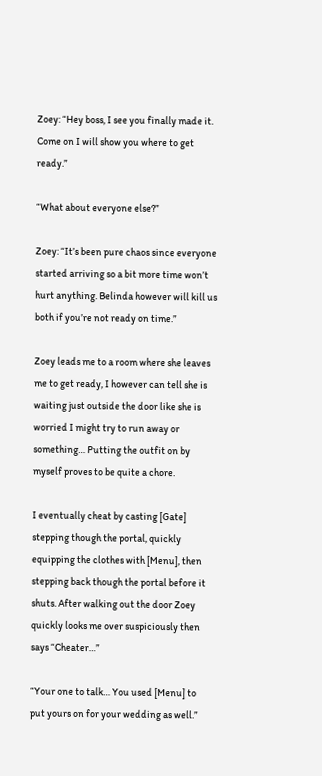Zoey: “Hey boss, I see you finally made it. Come on I will show you where to get ready.”

“What about everyone else?”

Zoey: “It’s been pure chaos since everyone started arriving so a bit more time won’t hurt anything. Belinda however will kill us both if you’re not ready on time.”

Zoey leads me to a room where she leaves me to get ready, I however can tell she is waiting just outside the door like she is worried I might try to run away or something… Putting the outfit on by myself proves to be quite a chore.

I eventually cheat by casting [Gate] stepping though the portal, quickly equipping the clothes with [Menu], then stepping back though the portal before it shuts. After walking out the door Zoey quickly looks me over suspiciously then says “Cheater…”

“Your one to talk… You used [Menu] to put yours on for your wedding as well.”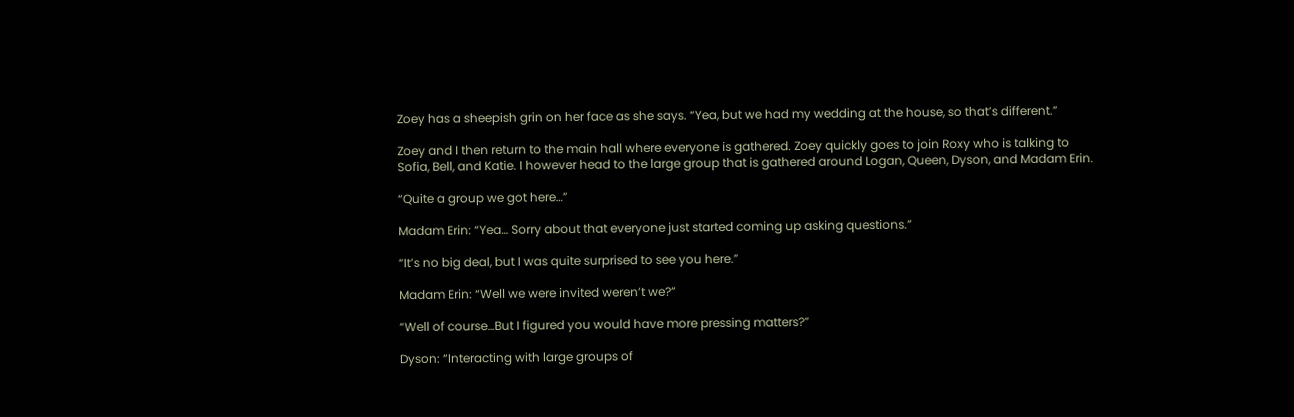Zoey has a sheepish grin on her face as she says. “Yea, but we had my wedding at the house, so that’s different.”

Zoey and I then return to the main hall where everyone is gathered. Zoey quickly goes to join Roxy who is talking to Sofia, Bell, and Katie. I however head to the large group that is gathered around Logan, Queen, Dyson, and Madam Erin.

“Quite a group we got here…”

Madam Erin: “Yea… Sorry about that everyone just started coming up asking questions.”

“It’s no big deal, but I was quite surprised to see you here.”

Madam Erin: “Well we were invited weren’t we?”

“Well of course…But I figured you would have more pressing matters?”

Dyson: “Interacting with large groups of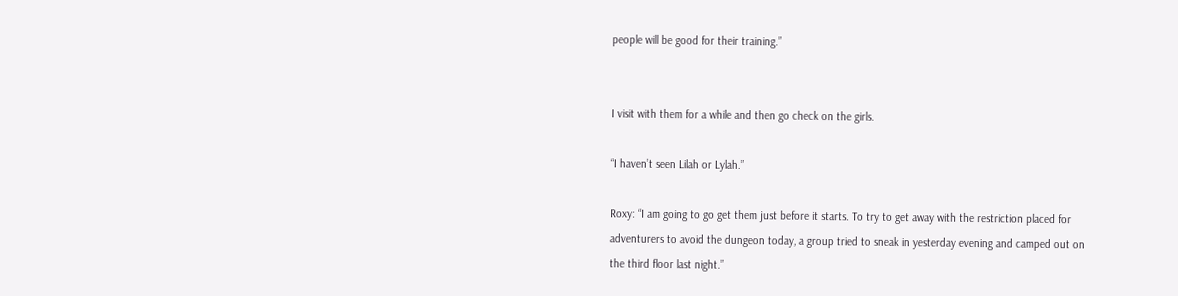people will be good for their training.”


I visit with them for a while and then go check on the girls.

“I haven’t seen Lilah or Lylah.”

Roxy: “I am going to go get them just before it starts. To try to get away with the restriction placed for adventurers to avoid the dungeon today, a group tried to sneak in yesterday evening and camped out on the third floor last night.”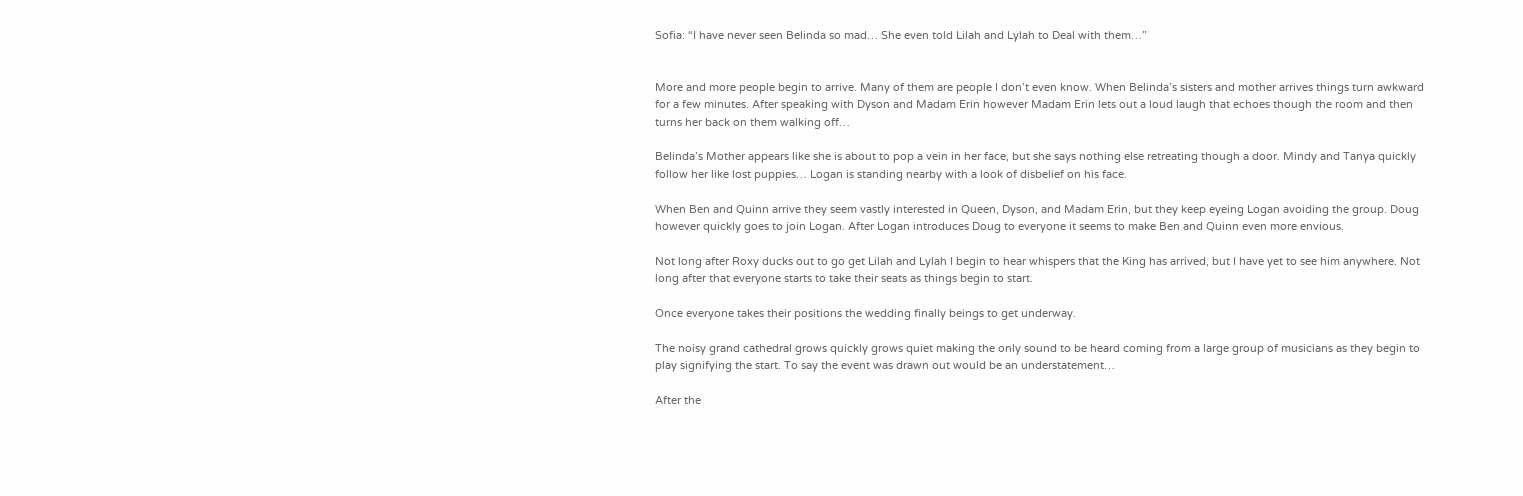Sofia: “I have never seen Belinda so mad… She even told Lilah and Lylah to Deal with them…”


More and more people begin to arrive. Many of them are people I don’t even know. When Belinda’s sisters and mother arrives things turn awkward for a few minutes. After speaking with Dyson and Madam Erin however Madam Erin lets out a loud laugh that echoes though the room and then turns her back on them walking off…

Belinda’s Mother appears like she is about to pop a vein in her face, but she says nothing else retreating though a door. Mindy and Tanya quickly follow her like lost puppies… Logan is standing nearby with a look of disbelief on his face.

When Ben and Quinn arrive they seem vastly interested in Queen, Dyson, and Madam Erin, but they keep eyeing Logan avoiding the group. Doug however quickly goes to join Logan. After Logan introduces Doug to everyone it seems to make Ben and Quinn even more envious.

Not long after Roxy ducks out to go get Lilah and Lylah I begin to hear whispers that the King has arrived, but I have yet to see him anywhere. Not long after that everyone starts to take their seats as things begin to start.

Once everyone takes their positions the wedding finally beings to get underway.

The noisy grand cathedral grows quickly grows quiet making the only sound to be heard coming from a large group of musicians as they begin to play signifying the start. To say the event was drawn out would be an understatement…

After the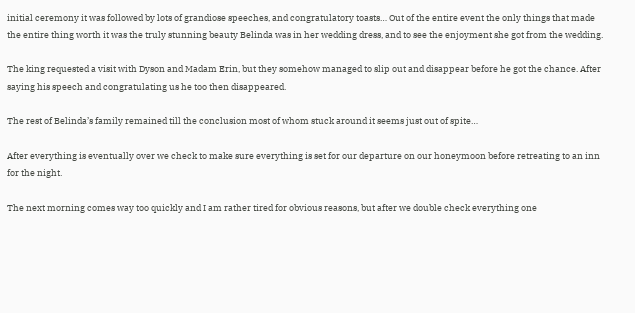initial ceremony it was followed by lots of grandiose speeches, and congratulatory toasts… Out of the entire event the only things that made the entire thing worth it was the truly stunning beauty Belinda was in her wedding dress, and to see the enjoyment she got from the wedding.

The king requested a visit with Dyson and Madam Erin, but they somehow managed to slip out and disappear before he got the chance. After saying his speech and congratulating us he too then disappeared.

The rest of Belinda’s family remained till the conclusion most of whom stuck around it seems just out of spite…

After everything is eventually over we check to make sure everything is set for our departure on our honeymoon before retreating to an inn for the night.

The next morning comes way too quickly and I am rather tired for obvious reasons, but after we double check everything one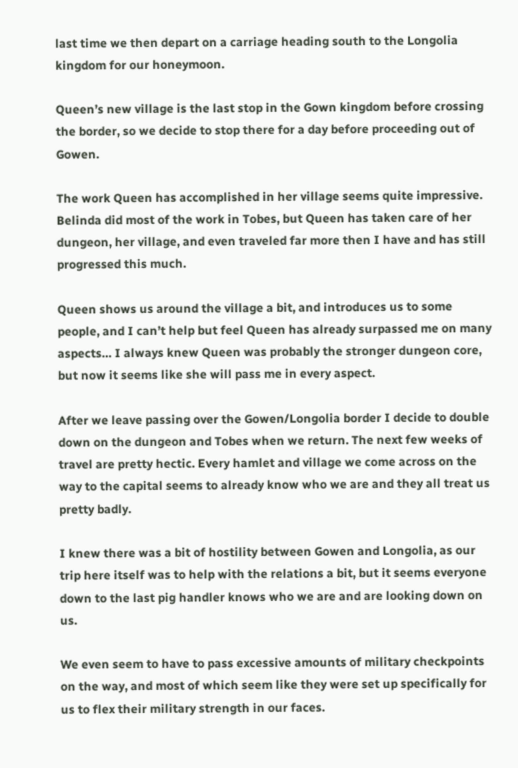last time we then depart on a carriage heading south to the Longolia kingdom for our honeymoon.

Queen’s new village is the last stop in the Gown kingdom before crossing the border, so we decide to stop there for a day before proceeding out of Gowen.

The work Queen has accomplished in her village seems quite impressive. Belinda did most of the work in Tobes, but Queen has taken care of her dungeon, her village, and even traveled far more then I have and has still progressed this much.

Queen shows us around the village a bit, and introduces us to some people, and I can’t help but feel Queen has already surpassed me on many aspects… I always knew Queen was probably the stronger dungeon core, but now it seems like she will pass me in every aspect.

After we leave passing over the Gowen/Longolia border I decide to double down on the dungeon and Tobes when we return. The next few weeks of travel are pretty hectic. Every hamlet and village we come across on the way to the capital seems to already know who we are and they all treat us pretty badly.

I knew there was a bit of hostility between Gowen and Longolia, as our trip here itself was to help with the relations a bit, but it seems everyone down to the last pig handler knows who we are and are looking down on us.

We even seem to have to pass excessive amounts of military checkpoints on the way, and most of which seem like they were set up specifically for us to flex their military strength in our faces.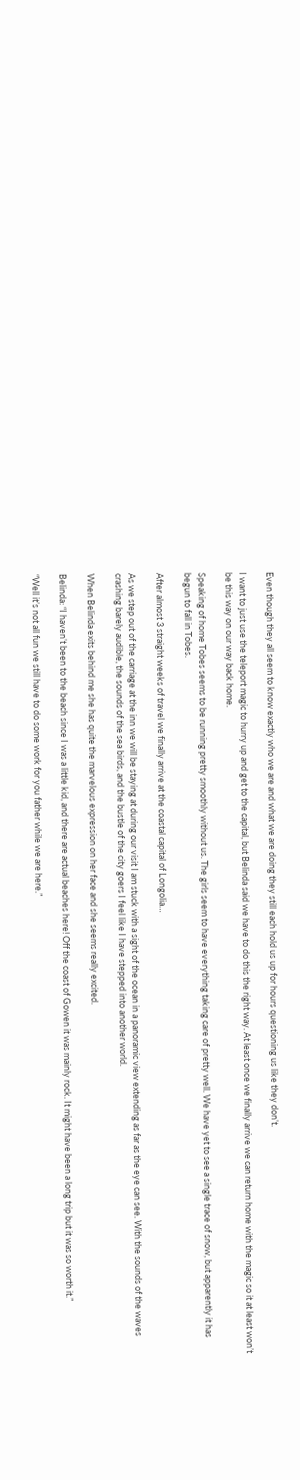Even though they all seem to know exactly who we are and what we are doing they still each hold us up for hours questioning us like they don’t.

I want to just use the teleport magic to hurry up and get to the capital, but Belinda said we have to do this the right way. At least once we finally arrive we can return home with the magic so it at least won’t be this way on our way back home.

Speaking of home Tobes seems to be running pretty smoothly without us. The girls seem to have everything taking care of pretty well. We have yet to see a single trace of snow, but apparently it has begun to fall in Tobes.

After almost 3 straight weeks of travel we finally arrive at the coastal capital of Longolia…

As we step out of the carriage at the inn we will be staying at during our visit I am stuck with a sight of the ocean in a panoramic view extending as far as the eye can see. With the sounds of the waves crashing barely audible, the sounds of the sea birds, and the bustle of the city goers I feel like I have stepped into another world.

When Belinda exits behind me she has quite the marvelous expression on her face and she seems really excited.

Belinda: “I haven’t been to the beach since I was a little kid, and there are actual beaches here! Off the coast of Gowen it was mainly rock. It might have been a long trip but it was so worth it.”

“Well it’s not all fun we still have to do some work for you father while we are here.”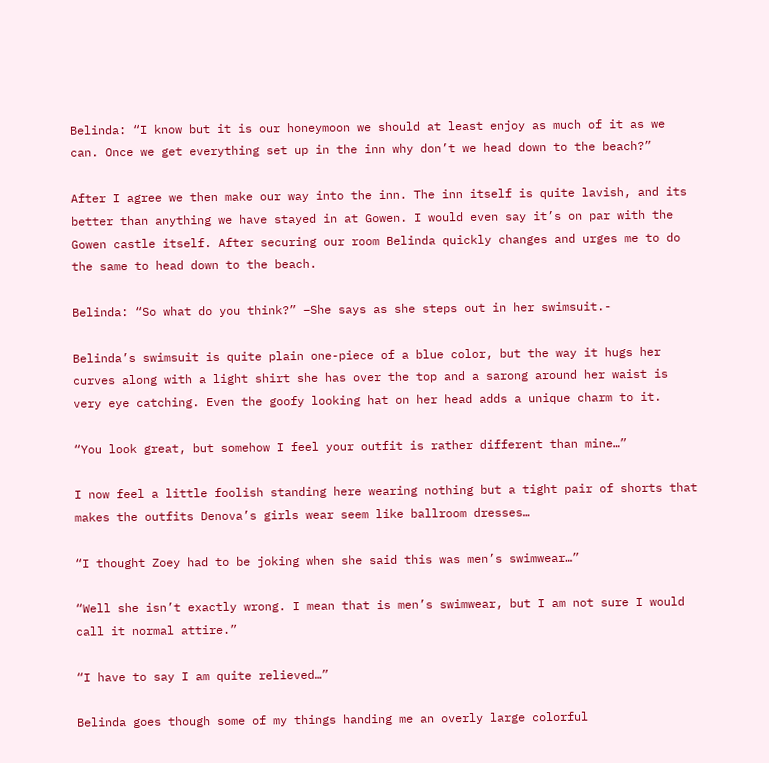Belinda: “I know but it is our honeymoon we should at least enjoy as much of it as we can. Once we get everything set up in the inn why don’t we head down to the beach?”

After I agree we then make our way into the inn. The inn itself is quite lavish, and its better than anything we have stayed in at Gowen. I would even say it’s on par with the Gowen castle itself. After securing our room Belinda quickly changes and urges me to do the same to head down to the beach.

Belinda: “So what do you think?” –She says as she steps out in her swimsuit.-

Belinda’s swimsuit is quite plain one-piece of a blue color, but the way it hugs her curves along with a light shirt she has over the top and a sarong around her waist is very eye catching. Even the goofy looking hat on her head adds a unique charm to it.

“You look great, but somehow I feel your outfit is rather different than mine…”

I now feel a little foolish standing here wearing nothing but a tight pair of shorts that makes the outfits Denova’s girls wear seem like ballroom dresses…

“I thought Zoey had to be joking when she said this was men’s swimwear…”

“Well she isn’t exactly wrong. I mean that is men’s swimwear, but I am not sure I would call it normal attire.”

“I have to say I am quite relieved…”

Belinda goes though some of my things handing me an overly large colorful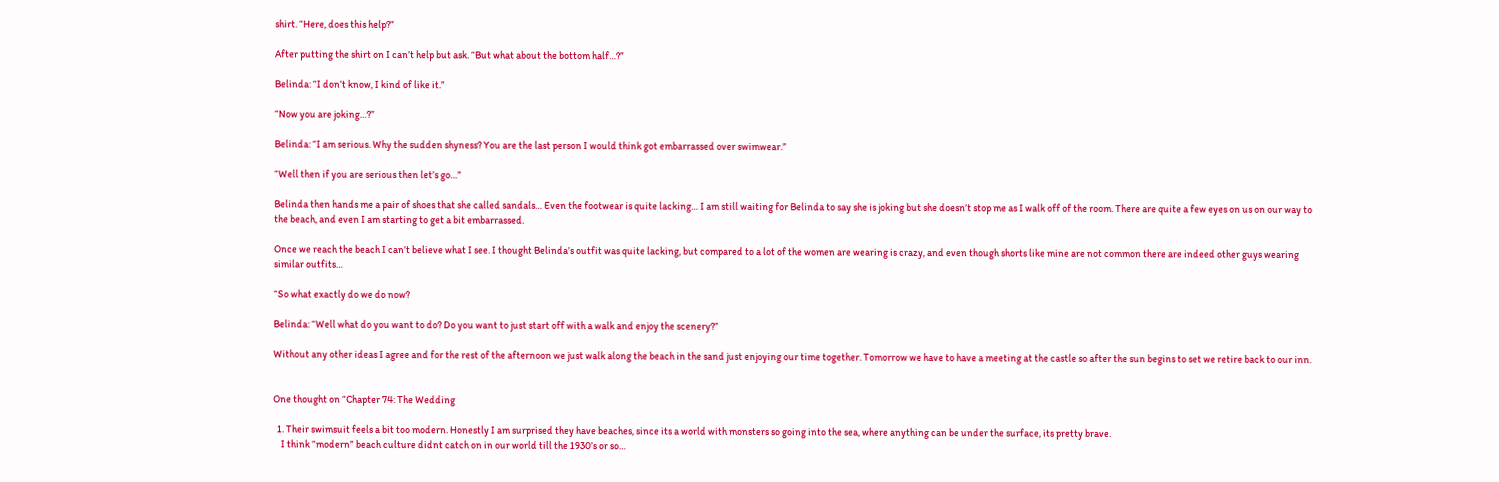shirt. “Here, does this help?”

After putting the shirt on I can’t help but ask. “But what about the bottom half…?”

Belinda: “I don’t know, I kind of like it.”

“Now you are joking…?”

Belinda: “I am serious. Why the sudden shyness? You are the last person I would think got embarrassed over swimwear.”

“Well then if you are serious then let’s go…”

Belinda then hands me a pair of shoes that she called sandals… Even the footwear is quite lacking… I am still waiting for Belinda to say she is joking but she doesn’t stop me as I walk off of the room. There are quite a few eyes on us on our way to the beach, and even I am starting to get a bit embarrassed.

Once we reach the beach I can’t believe what I see. I thought Belinda’s outfit was quite lacking, but compared to a lot of the women are wearing is crazy, and even though shorts like mine are not common there are indeed other guys wearing similar outfits…

“So what exactly do we do now?

Belinda: “Well what do you want to do? Do you want to just start off with a walk and enjoy the scenery?”

Without any other ideas I agree and for the rest of the afternoon we just walk along the beach in the sand just enjoying our time together. Tomorrow we have to have a meeting at the castle so after the sun begins to set we retire back to our inn.


One thought on “Chapter 74: The Wedding

  1. Their swimsuit feels a bit too modern. Honestly I am surprised they have beaches, since its a world with monsters so going into the sea, where anything can be under the surface, its pretty brave.
    I think “modern” beach culture didnt catch on in our world till the 1930’s or so…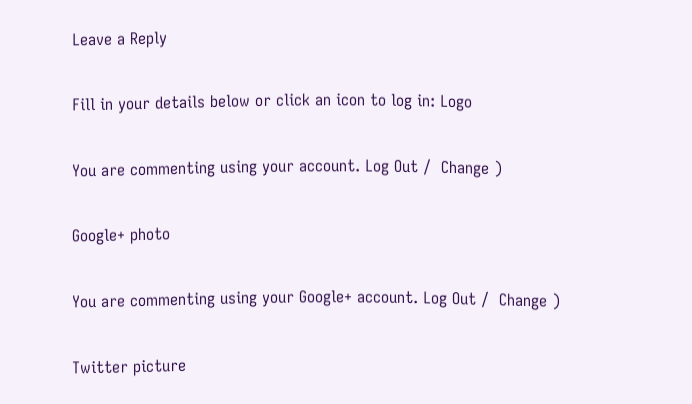Leave a Reply

Fill in your details below or click an icon to log in: Logo

You are commenting using your account. Log Out /  Change )

Google+ photo

You are commenting using your Google+ account. Log Out /  Change )

Twitter picture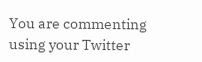You are commenting using your Twitter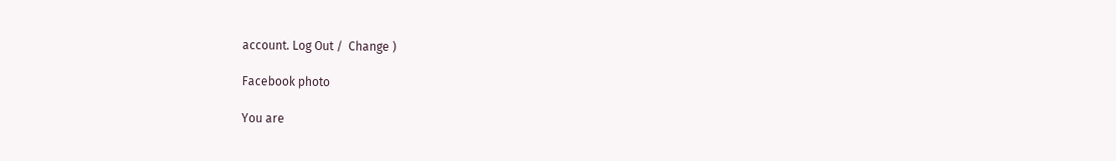account. Log Out /  Change )

Facebook photo

You are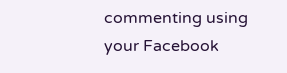commenting using your Facebook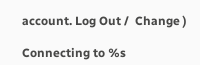account. Log Out /  Change )

Connecting to %s